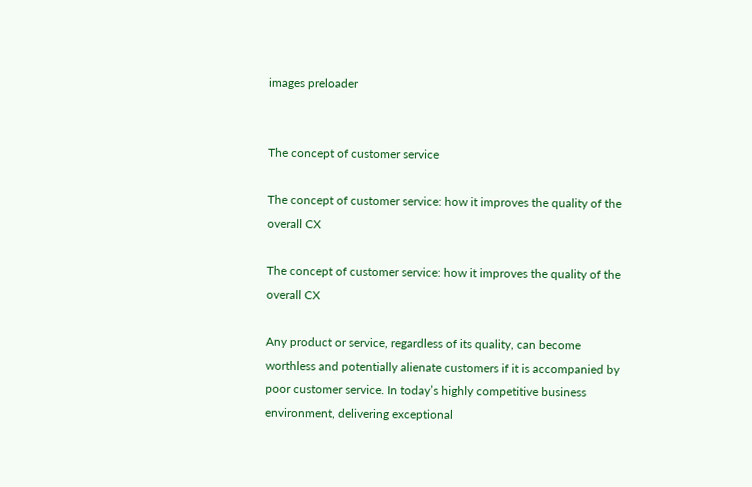images preloader


The concept of customer service

The concept of customer service: how it improves the quality of the overall CX

The concept of customer service: how it improves the quality of the overall CX

Any product or service, regardless of its quality, can become worthless and potentially alienate customers if it is accompanied by poor customer service. In today’s highly competitive business environment, delivering exceptional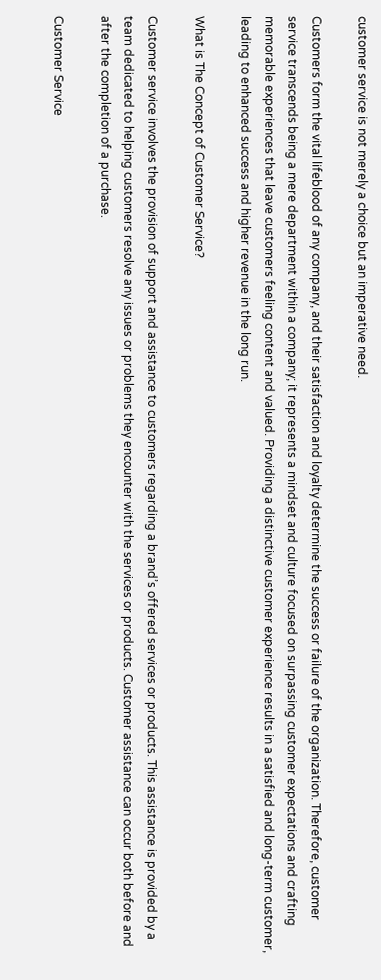customer service is not merely a choice but an imperative need.

Customers form the vital lifeblood of any company, and their satisfaction and loyalty determine the success or failure of the organization. Therefore, customer service transcends being a mere department within a company; it represents a mindset and culture focused on surpassing customer expectations and crafting memorable experiences that leave customers feeling content and valued. Providing a distinctive customer experience results in a satisfied and long-term customer, leading to enhanced success and higher revenue in the long run.

What is The Concept of Customer Service?

Customer service involves the provision of support and assistance to customers regarding a brand’s offered services or products. This assistance is provided by a team dedicated to helping customers resolve any issues or problems they encounter with the services or products. Customer assistance can occur both before and after the completion of a purchase.

Customer Service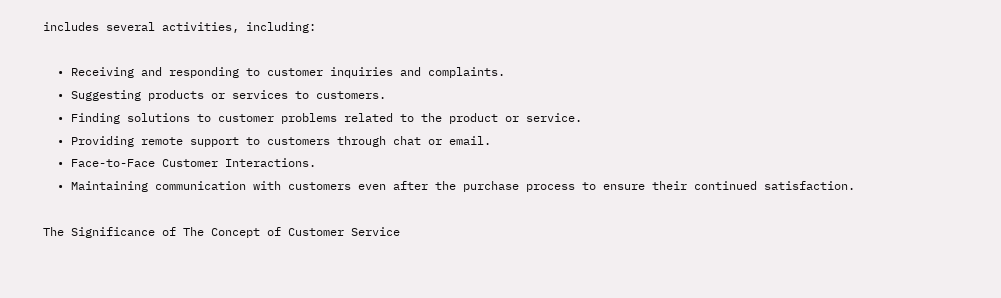includes several activities, including:

  • Receiving and responding to customer inquiries and complaints.
  • Suggesting products or services to customers.
  • Finding solutions to customer problems related to the product or service.
  • Providing remote support to customers through chat or email.
  • Face-to-Face Customer Interactions.
  • Maintaining communication with customers even after the purchase process to ensure their continued satisfaction.

The Significance of The Concept of Customer Service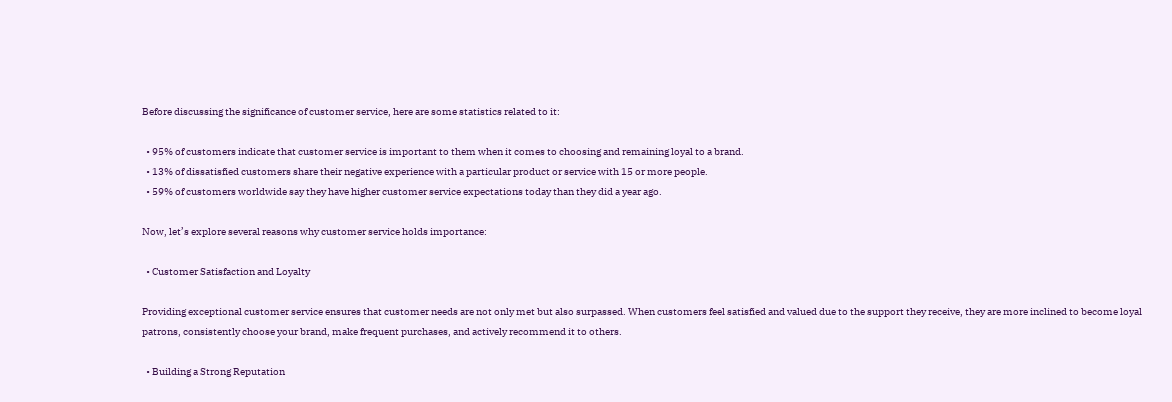Before discussing the significance of customer service, here are some statistics related to it:

  • 95% of customers indicate that customer service is important to them when it comes to choosing and remaining loyal to a brand.
  • 13% of dissatisfied customers share their negative experience with a particular product or service with 15 or more people.
  • 59% of customers worldwide say they have higher customer service expectations today than they did a year ago.

Now, let’s explore several reasons why customer service holds importance:

  • Customer Satisfaction and Loyalty

Providing exceptional customer service ensures that customer needs are not only met but also surpassed. When customers feel satisfied and valued due to the support they receive, they are more inclined to become loyal patrons, consistently choose your brand, make frequent purchases, and actively recommend it to others.

  • Building a Strong Reputation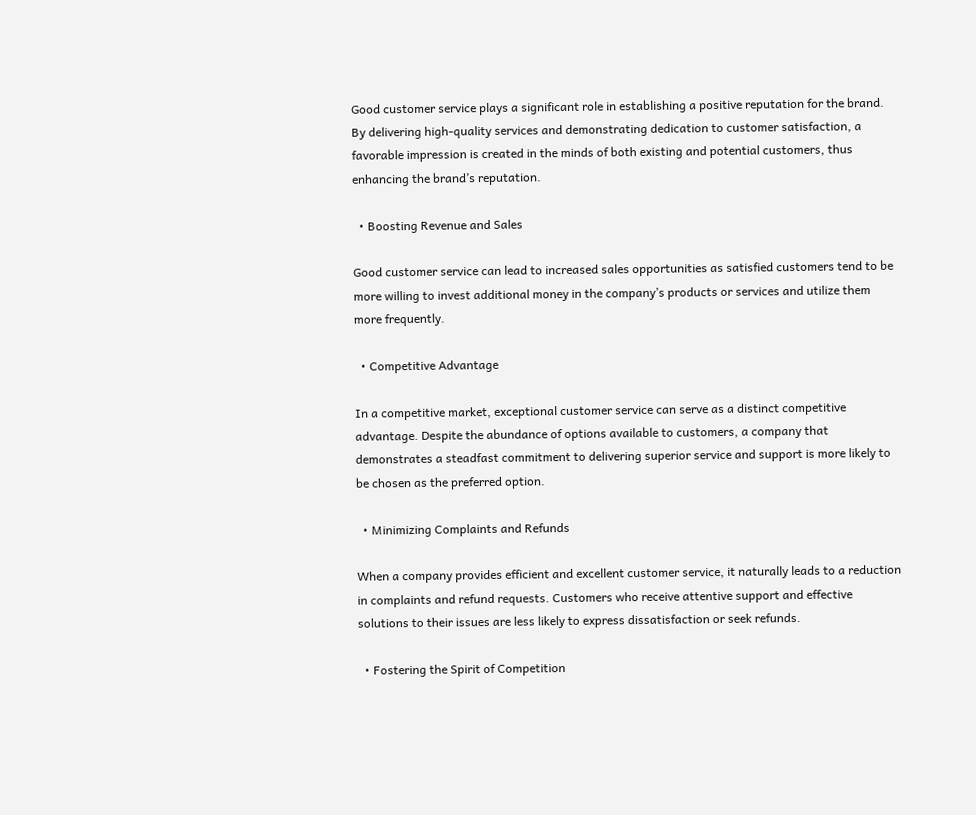Good customer service plays a significant role in establishing a positive reputation for the brand. By delivering high-quality services and demonstrating dedication to customer satisfaction, a favorable impression is created in the minds of both existing and potential customers, thus enhancing the brand’s reputation.

  • Boosting Revenue and Sales

Good customer service can lead to increased sales opportunities as satisfied customers tend to be more willing to invest additional money in the company’s products or services and utilize them more frequently.

  • Competitive Advantage

In a competitive market, exceptional customer service can serve as a distinct competitive advantage. Despite the abundance of options available to customers, a company that demonstrates a steadfast commitment to delivering superior service and support is more likely to be chosen as the preferred option.

  • Minimizing Complaints and Refunds

When a company provides efficient and excellent customer service, it naturally leads to a reduction in complaints and refund requests. Customers who receive attentive support and effective solutions to their issues are less likely to express dissatisfaction or seek refunds.

  • Fostering the Spirit of Competition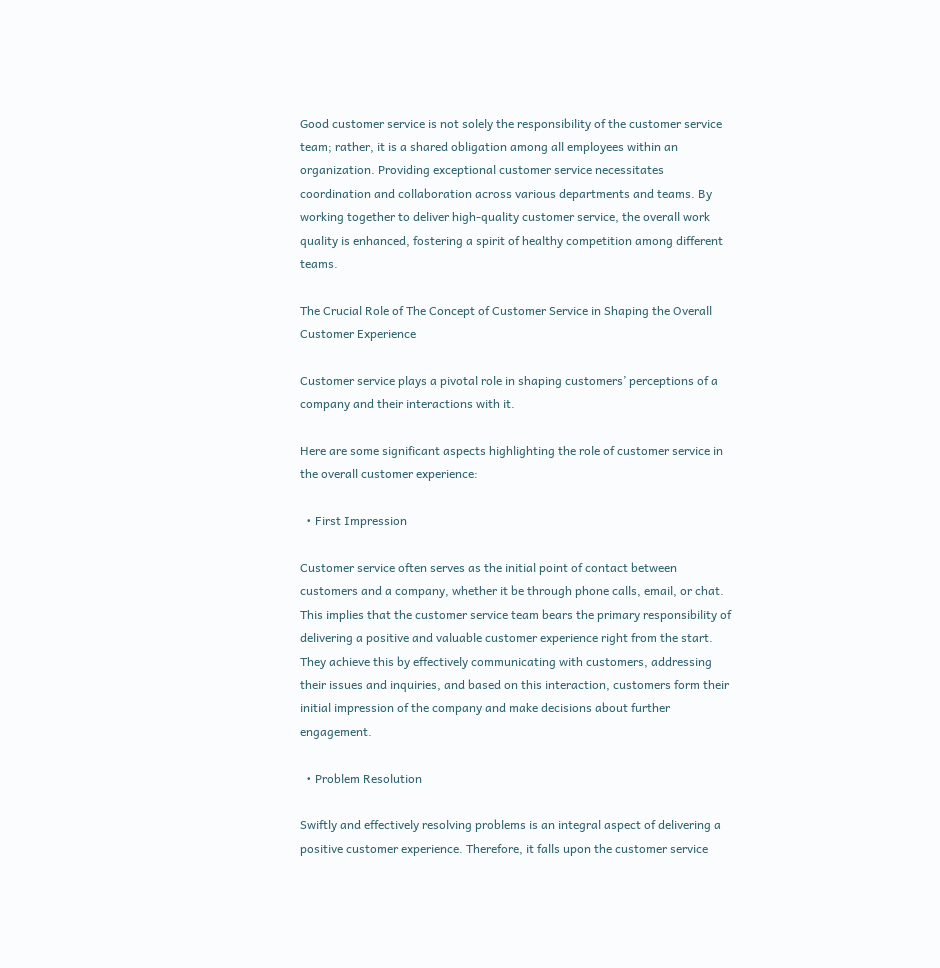Good customer service is not solely the responsibility of the customer service team; rather, it is a shared obligation among all employees within an organization. Providing exceptional customer service necessitates coordination and collaboration across various departments and teams. By working together to deliver high-quality customer service, the overall work quality is enhanced, fostering a spirit of healthy competition among different teams.

The Crucial Role of The Concept of Customer Service in Shaping the Overall Customer Experience

Customer service plays a pivotal role in shaping customers’ perceptions of a company and their interactions with it.

Here are some significant aspects highlighting the role of customer service in the overall customer experience:

  • First Impression

Customer service often serves as the initial point of contact between customers and a company, whether it be through phone calls, email, or chat. This implies that the customer service team bears the primary responsibility of delivering a positive and valuable customer experience right from the start. They achieve this by effectively communicating with customers, addressing their issues and inquiries, and based on this interaction, customers form their initial impression of the company and make decisions about further engagement.

  • Problem Resolution

Swiftly and effectively resolving problems is an integral aspect of delivering a positive customer experience. Therefore, it falls upon the customer service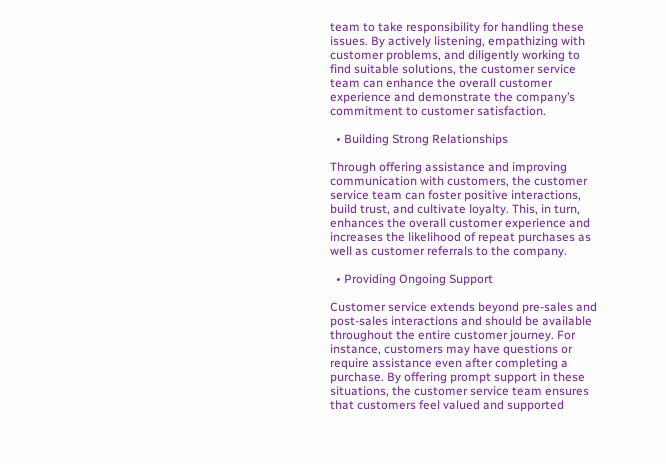team to take responsibility for handling these issues. By actively listening, empathizing with customer problems, and diligently working to find suitable solutions, the customer service team can enhance the overall customer experience and demonstrate the company’s commitment to customer satisfaction.

  • Building Strong Relationships

Through offering assistance and improving communication with customers, the customer service team can foster positive interactions, build trust, and cultivate loyalty. This, in turn, enhances the overall customer experience and increases the likelihood of repeat purchases as well as customer referrals to the company.

  • Providing Ongoing Support

Customer service extends beyond pre-sales and post-sales interactions and should be available throughout the entire customer journey. For instance, customers may have questions or require assistance even after completing a purchase. By offering prompt support in these situations, the customer service team ensures that customers feel valued and supported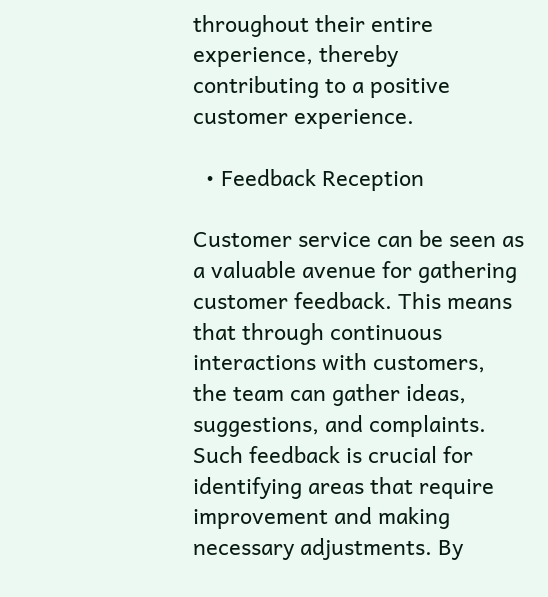throughout their entire experience, thereby contributing to a positive customer experience.

  • Feedback Reception

Customer service can be seen as a valuable avenue for gathering customer feedback. This means that through continuous interactions with customers, the team can gather ideas, suggestions, and complaints. Such feedback is crucial for identifying areas that require improvement and making necessary adjustments. By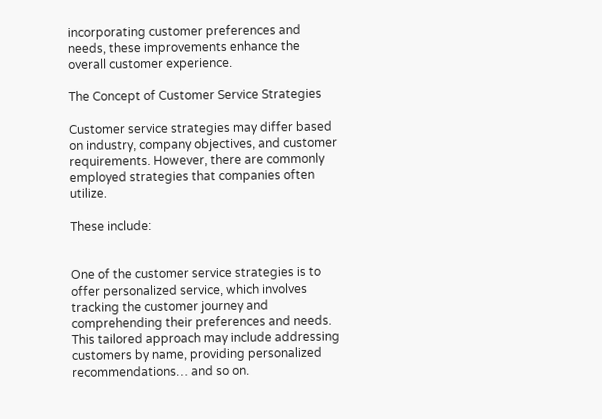incorporating customer preferences and needs, these improvements enhance the overall customer experience.

The Concept of Customer Service Strategies

Customer service strategies may differ based on industry, company objectives, and customer requirements. However, there are commonly employed strategies that companies often utilize.

These include:


One of the customer service strategies is to offer personalized service, which involves tracking the customer journey and comprehending their preferences and needs. This tailored approach may include addressing customers by name, providing personalized recommendations… and so on.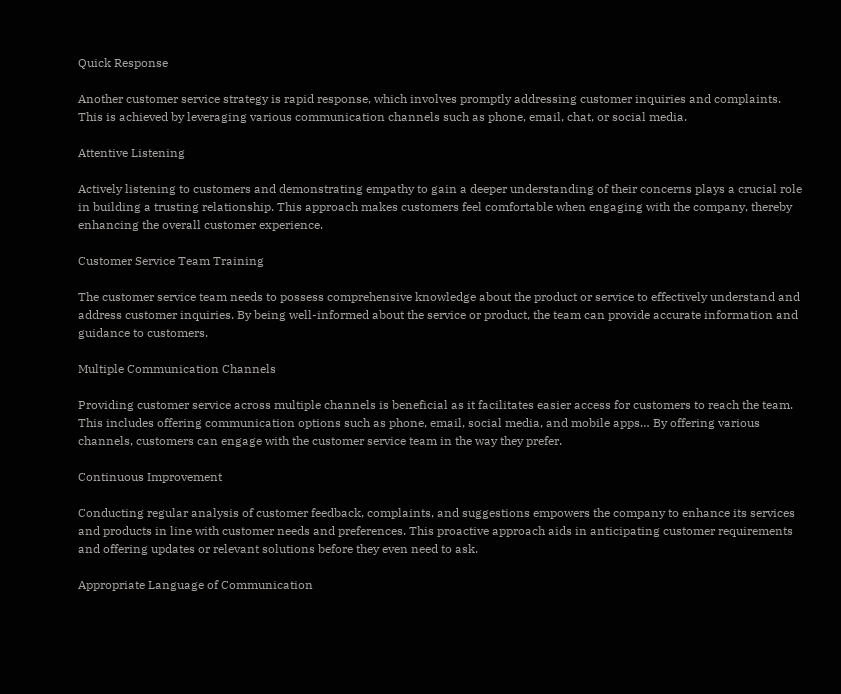Quick Response

Another customer service strategy is rapid response, which involves promptly addressing customer inquiries and complaints. This is achieved by leveraging various communication channels such as phone, email, chat, or social media.

Attentive Listening

Actively listening to customers and demonstrating empathy to gain a deeper understanding of their concerns plays a crucial role in building a trusting relationship. This approach makes customers feel comfortable when engaging with the company, thereby enhancing the overall customer experience.

Customer Service Team Training

The customer service team needs to possess comprehensive knowledge about the product or service to effectively understand and address customer inquiries. By being well-informed about the service or product, the team can provide accurate information and guidance to customers.

Multiple Communication Channels

Providing customer service across multiple channels is beneficial as it facilitates easier access for customers to reach the team. This includes offering communication options such as phone, email, social media, and mobile apps… By offering various channels, customers can engage with the customer service team in the way they prefer.

Continuous Improvement

Conducting regular analysis of customer feedback, complaints, and suggestions empowers the company to enhance its services and products in line with customer needs and preferences. This proactive approach aids in anticipating customer requirements and offering updates or relevant solutions before they even need to ask.

Appropriate Language of Communication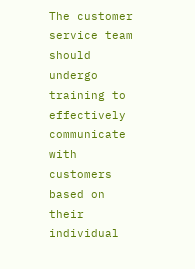The customer service team should undergo training to effectively communicate with customers based on their individual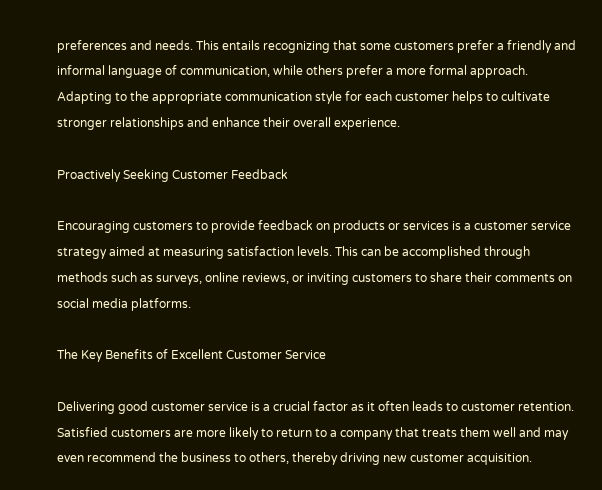preferences and needs. This entails recognizing that some customers prefer a friendly and informal language of communication, while others prefer a more formal approach. Adapting to the appropriate communication style for each customer helps to cultivate stronger relationships and enhance their overall experience.

Proactively Seeking Customer Feedback

Encouraging customers to provide feedback on products or services is a customer service strategy aimed at measuring satisfaction levels. This can be accomplished through methods such as surveys, online reviews, or inviting customers to share their comments on social media platforms.

The Key Benefits of Excellent Customer Service

Delivering good customer service is a crucial factor as it often leads to customer retention. Satisfied customers are more likely to return to a company that treats them well and may even recommend the business to others, thereby driving new customer acquisition.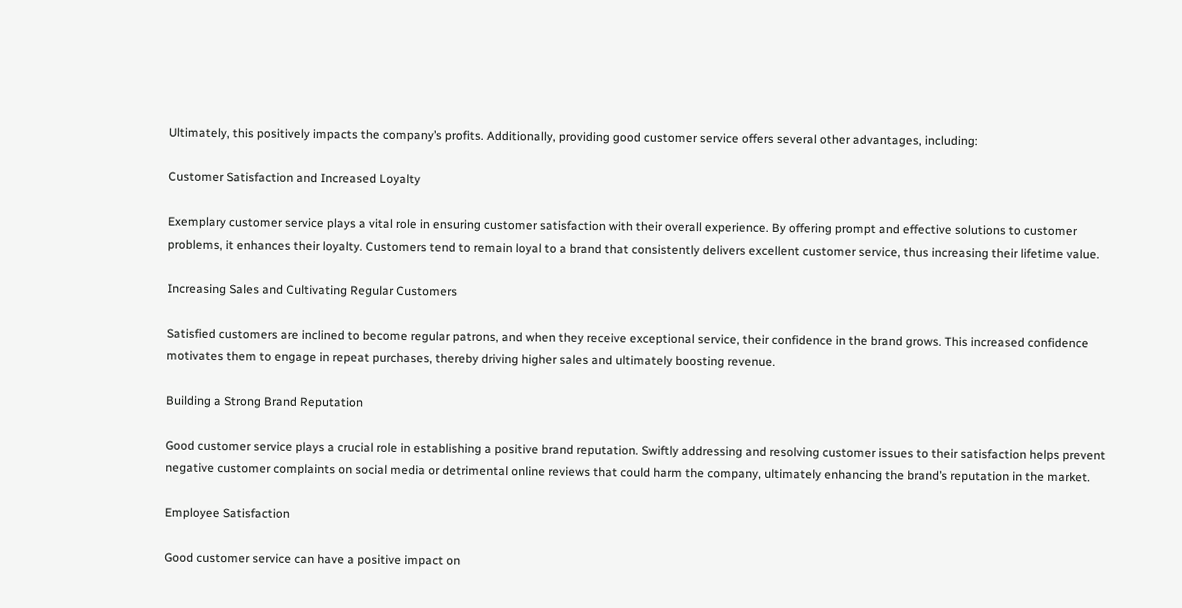Ultimately, this positively impacts the company’s profits. Additionally, providing good customer service offers several other advantages, including:

Customer Satisfaction and Increased Loyalty

Exemplary customer service plays a vital role in ensuring customer satisfaction with their overall experience. By offering prompt and effective solutions to customer problems, it enhances their loyalty. Customers tend to remain loyal to a brand that consistently delivers excellent customer service, thus increasing their lifetime value.

Increasing Sales and Cultivating Regular Customers

Satisfied customers are inclined to become regular patrons, and when they receive exceptional service, their confidence in the brand grows. This increased confidence motivates them to engage in repeat purchases, thereby driving higher sales and ultimately boosting revenue.

Building a Strong Brand Reputation

Good customer service plays a crucial role in establishing a positive brand reputation. Swiftly addressing and resolving customer issues to their satisfaction helps prevent negative customer complaints on social media or detrimental online reviews that could harm the company, ultimately enhancing the brand’s reputation in the market.

Employee Satisfaction

Good customer service can have a positive impact on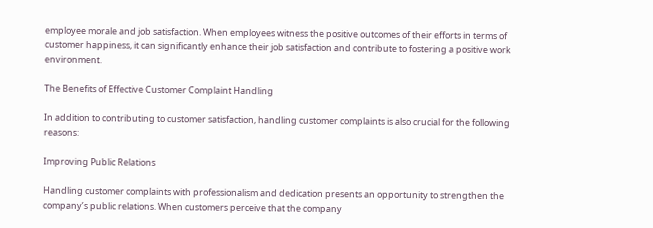employee morale and job satisfaction. When employees witness the positive outcomes of their efforts in terms of customer happiness, it can significantly enhance their job satisfaction and contribute to fostering a positive work environment.

The Benefits of Effective Customer Complaint Handling

In addition to contributing to customer satisfaction, handling customer complaints is also crucial for the following reasons:

Improving Public Relations

Handling customer complaints with professionalism and dedication presents an opportunity to strengthen the company’s public relations. When customers perceive that the company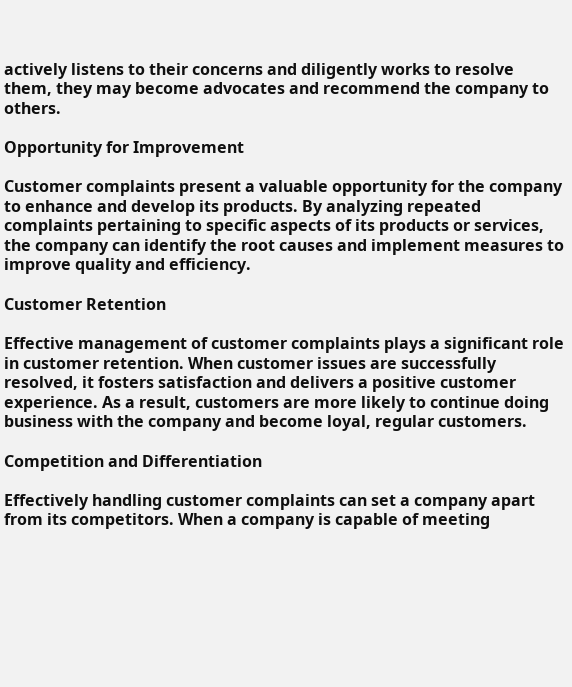actively listens to their concerns and diligently works to resolve them, they may become advocates and recommend the company to others.

Opportunity for Improvement

Customer complaints present a valuable opportunity for the company to enhance and develop its products. By analyzing repeated complaints pertaining to specific aspects of its products or services, the company can identify the root causes and implement measures to improve quality and efficiency.

Customer Retention

Effective management of customer complaints plays a significant role in customer retention. When customer issues are successfully resolved, it fosters satisfaction and delivers a positive customer experience. As a result, customers are more likely to continue doing business with the company and become loyal, regular customers.

Competition and Differentiation

Effectively handling customer complaints can set a company apart from its competitors. When a company is capable of meeting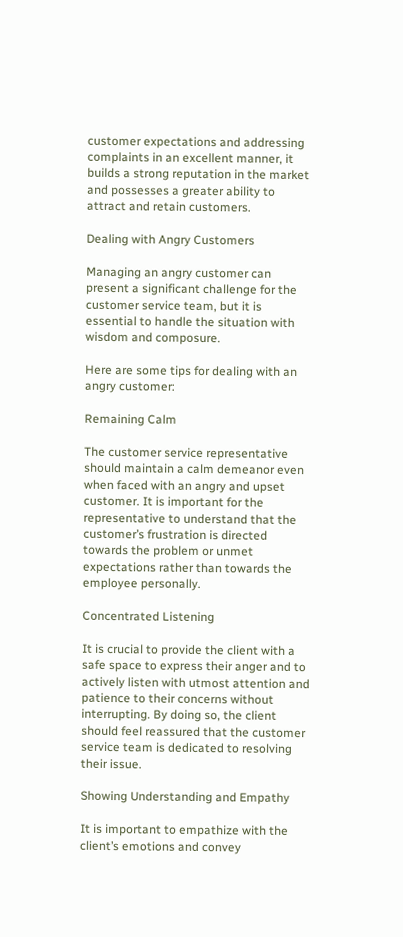customer expectations and addressing complaints in an excellent manner, it builds a strong reputation in the market and possesses a greater ability to attract and retain customers.

Dealing with Angry Customers

Managing an angry customer can present a significant challenge for the customer service team, but it is essential to handle the situation with wisdom and composure.

Here are some tips for dealing with an angry customer:

Remaining Calm

The customer service representative should maintain a calm demeanor even when faced with an angry and upset customer. It is important for the representative to understand that the customer’s frustration is directed towards the problem or unmet expectations rather than towards the employee personally.

Concentrated Listening

It is crucial to provide the client with a safe space to express their anger and to actively listen with utmost attention and patience to their concerns without interrupting. By doing so, the client should feel reassured that the customer service team is dedicated to resolving their issue.

Showing Understanding and Empathy

It is important to empathize with the client’s emotions and convey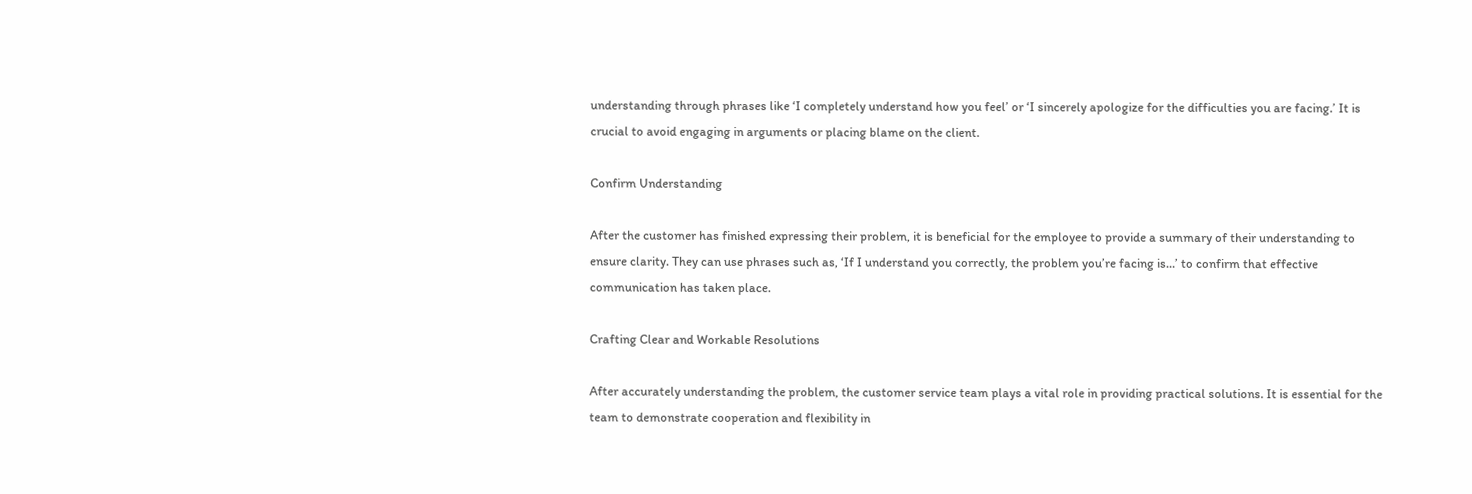understanding through phrases like ‘I completely understand how you feel’ or ‘I sincerely apologize for the difficulties you are facing.’ It is crucial to avoid engaging in arguments or placing blame on the client.

Confirm Understanding

After the customer has finished expressing their problem, it is beneficial for the employee to provide a summary of their understanding to ensure clarity. They can use phrases such as, ‘If I understand you correctly, the problem you’re facing is…’ to confirm that effective communication has taken place.

Crafting Clear and Workable Resolutions

After accurately understanding the problem, the customer service team plays a vital role in providing practical solutions. It is essential for the team to demonstrate cooperation and flexibility in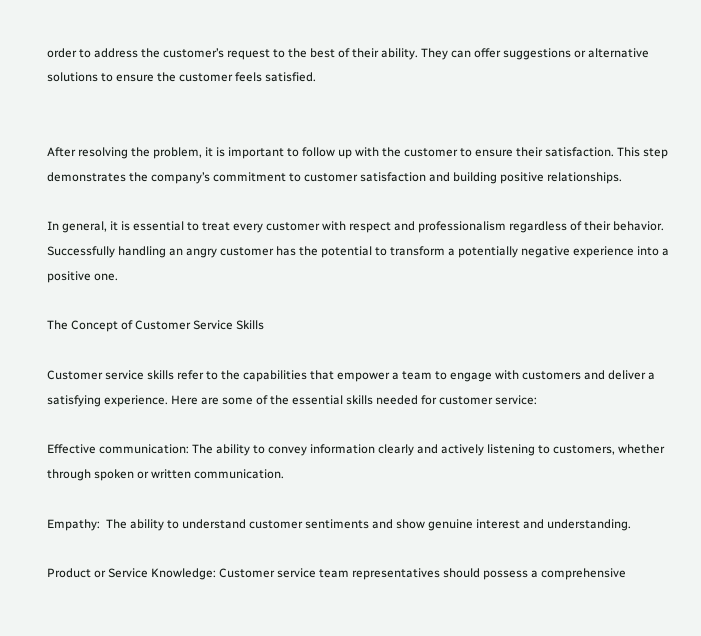order to address the customer’s request to the best of their ability. They can offer suggestions or alternative solutions to ensure the customer feels satisfied.


After resolving the problem, it is important to follow up with the customer to ensure their satisfaction. This step demonstrates the company’s commitment to customer satisfaction and building positive relationships.

In general, it is essential to treat every customer with respect and professionalism regardless of their behavior. Successfully handling an angry customer has the potential to transform a potentially negative experience into a positive one.

The Concept of Customer Service Skills

Customer service skills refer to the capabilities that empower a team to engage with customers and deliver a satisfying experience. Here are some of the essential skills needed for customer service:

Effective communication: The ability to convey information clearly and actively listening to customers, whether through spoken or written communication.

Empathy:  The ability to understand customer sentiments and show genuine interest and understanding.

Product or Service Knowledge: Customer service team representatives should possess a comprehensive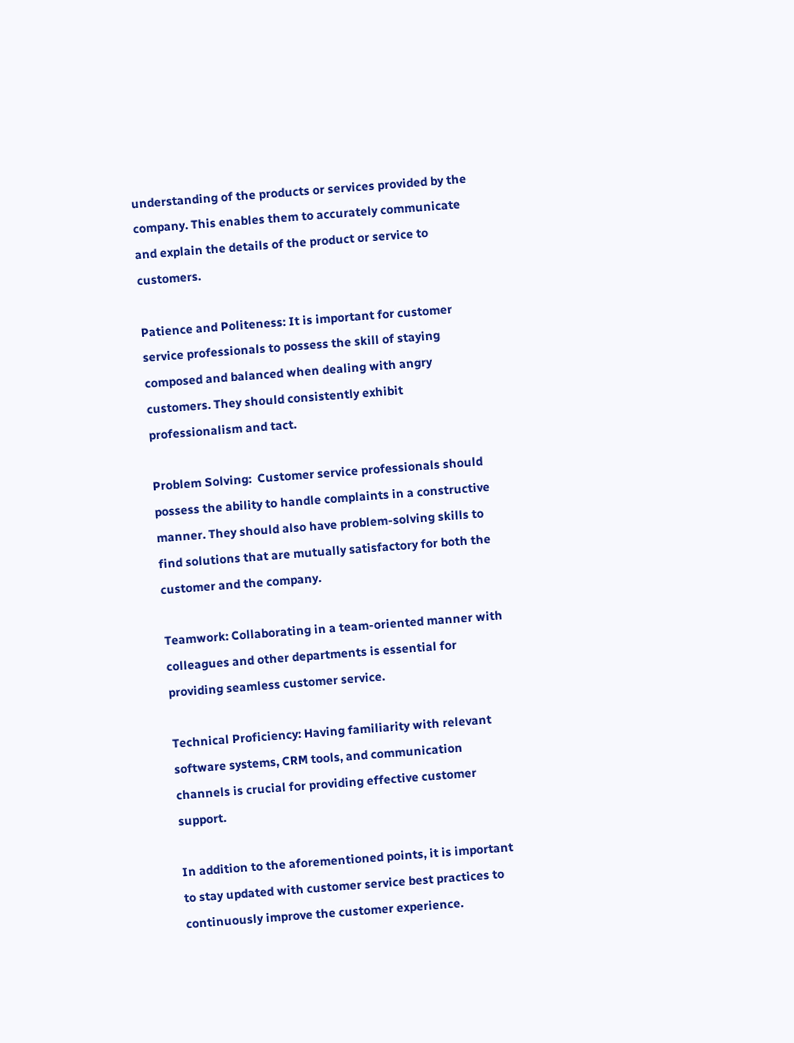understanding of the products or services provided by the company. This enables them to accurately communicate and explain the details of the product or service to customers.

Patience and Politeness: It is important for customer service professionals to possess the skill of staying composed and balanced when dealing with angry customers. They should consistently exhibit professionalism and tact.

Problem Solving:  Customer service professionals should possess the ability to handle complaints in a constructive manner. They should also have problem-solving skills to find solutions that are mutually satisfactory for both the customer and the company.

Teamwork: Collaborating in a team-oriented manner with colleagues and other departments is essential for providing seamless customer service.

Technical Proficiency: Having familiarity with relevant software systems, CRM tools, and communication channels is crucial for providing effective customer support.

In addition to the aforementioned points, it is important to stay updated with customer service best practices to continuously improve the customer experience.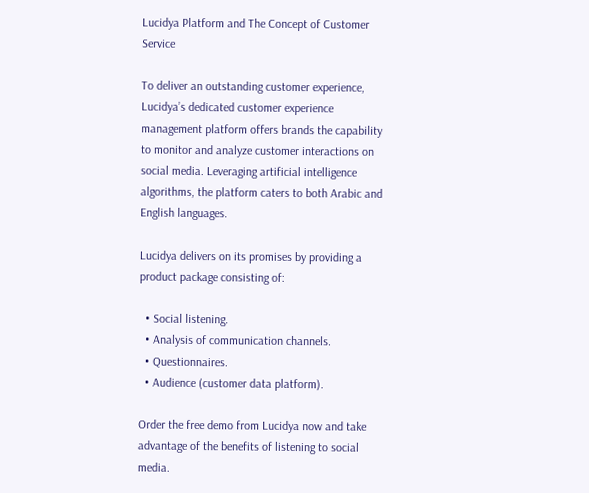Lucidya Platform and The Concept of Customer Service

To deliver an outstanding customer experience, Lucidya’s dedicated customer experience management platform offers brands the capability to monitor and analyze customer interactions on social media. Leveraging artificial intelligence algorithms, the platform caters to both Arabic and English languages.

Lucidya delivers on its promises by providing a product package consisting of:

  • Social listening.
  • Analysis of communication channels.
  • Questionnaires.
  • Audience (customer data platform).

Order the free demo from Lucidya now and take advantage of the benefits of listening to social media.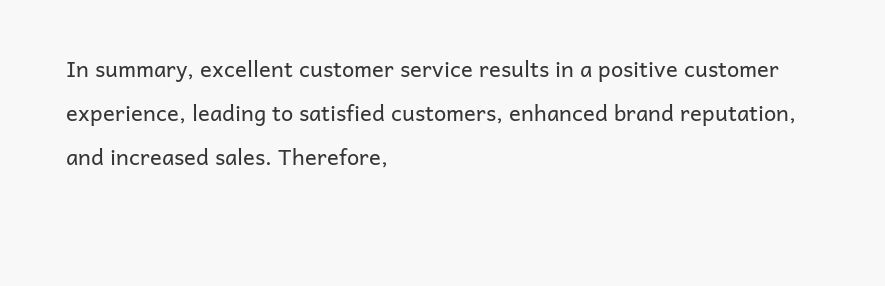In summary, excellent customer service results in a positive customer experience, leading to satisfied customers, enhanced brand reputation, and increased sales. Therefore,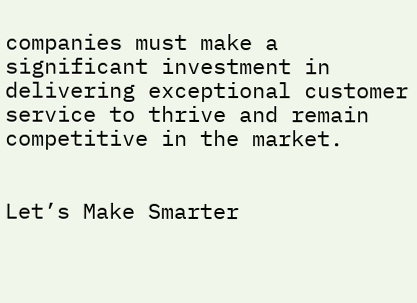companies must make a significant investment in delivering exceptional customer service to thrive and remain competitive in the market.


Let’s Make Smarter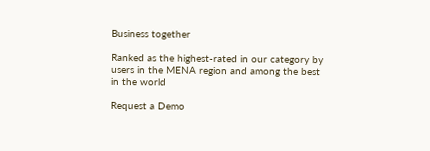Business together

Ranked as the highest-rated in our category by users in the MENA region and among the best in the world

Request a Demo